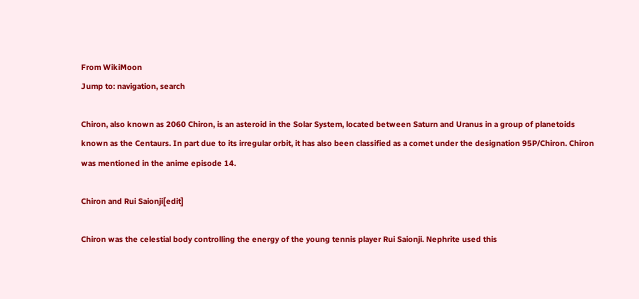From WikiMoon
Jump to: navigation, search

Chiron, also known as 2060 Chiron, is an asteroid in the Solar System, located between Saturn and Uranus in a group of planetoids known as the Centaurs. In part due to its irregular orbit, it has also been classified as a comet under the designation 95P/Chiron. Chiron was mentioned in the anime episode 14.

Chiron and Rui Saionji[edit]

Chiron was the celestial body controlling the energy of the young tennis player Rui Saionji. Nephrite used this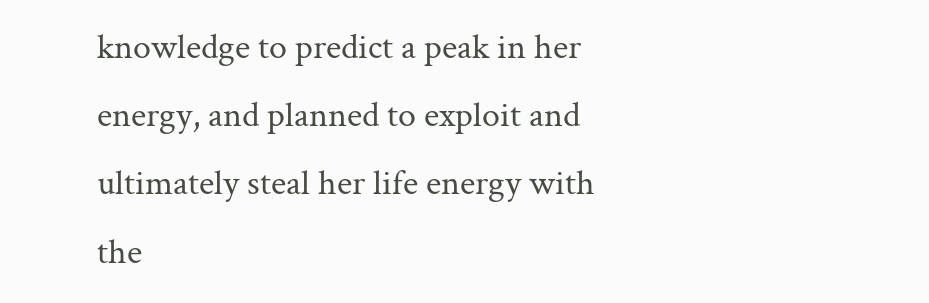knowledge to predict a peak in her energy, and planned to exploit and ultimately steal her life energy with the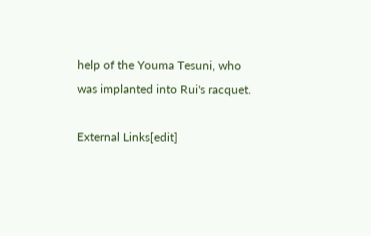help of the Youma Tesuni, who was implanted into Rui's racquet.

External Links[edit]